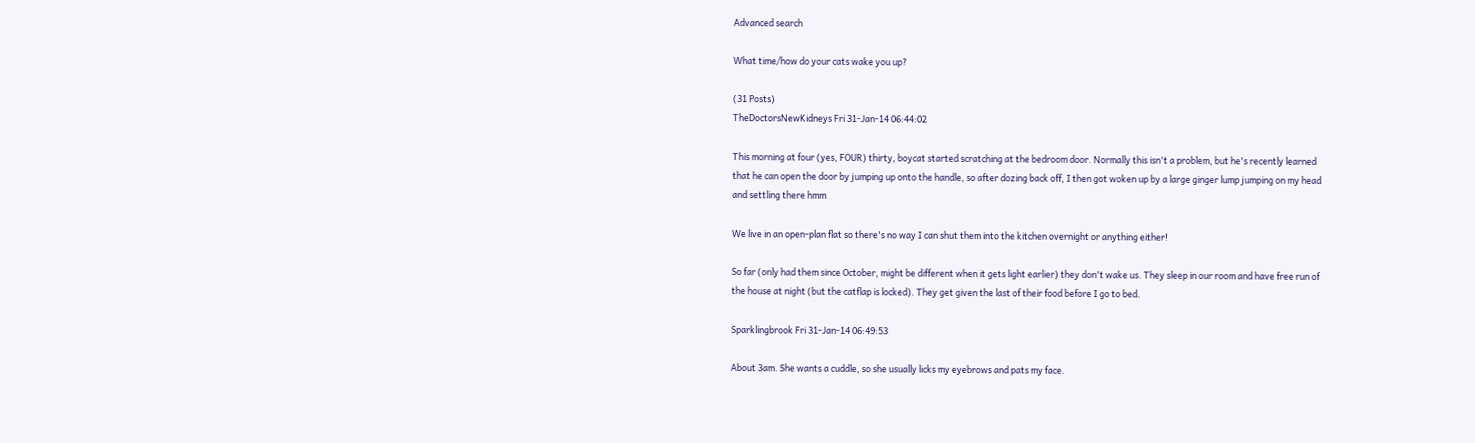Advanced search

What time/how do your cats wake you up?

(31 Posts)
TheDoctorsNewKidneys Fri 31-Jan-14 06:44:02

This morning at four (yes, FOUR) thirty, boycat started scratching at the bedroom door. Normally this isn't a problem, but he's recently learned that he can open the door by jumping up onto the handle, so after dozing back off, I then got woken up by a large ginger lump jumping on my head and settling there hmm

We live in an open-plan flat so there's no way I can shut them into the kitchen overnight or anything either!

So far (only had them since October, might be different when it gets light earlier) they don't wake us. They sleep in our room and have free run of the house at night (but the catflap is locked). They get given the last of their food before I go to bed.

Sparklingbrook Fri 31-Jan-14 06:49:53

About 3am. She wants a cuddle, so she usually licks my eyebrows and pats my face.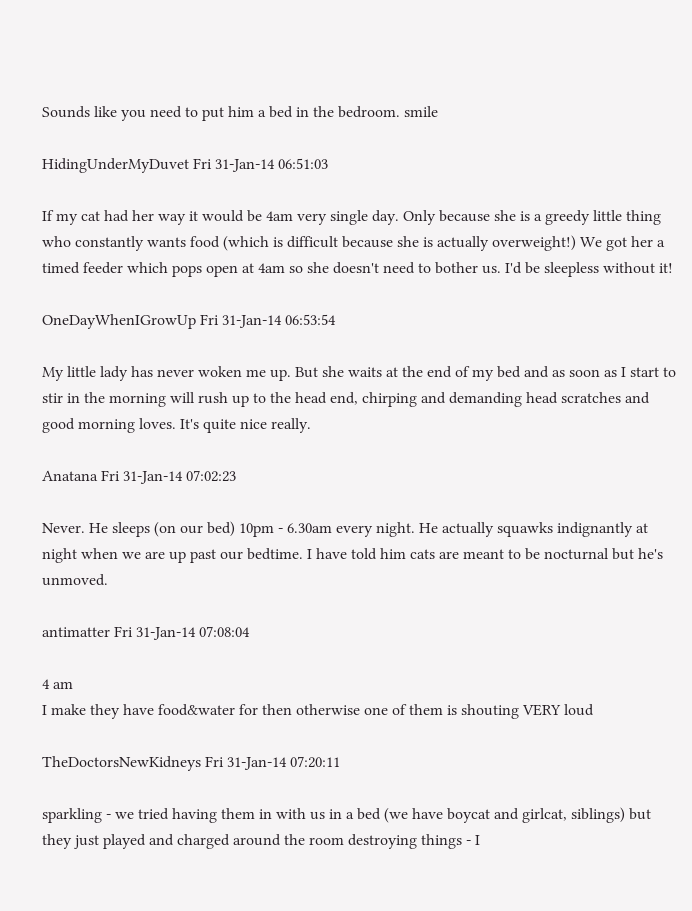Sounds like you need to put him a bed in the bedroom. smile

HidingUnderMyDuvet Fri 31-Jan-14 06:51:03

If my cat had her way it would be 4am very single day. Only because she is a greedy little thing who constantly wants food (which is difficult because she is actually overweight!) We got her a timed feeder which pops open at 4am so she doesn't need to bother us. I'd be sleepless without it!

OneDayWhenIGrowUp Fri 31-Jan-14 06:53:54

My little lady has never woken me up. But she waits at the end of my bed and as soon as I start to stir in the morning will rush up to the head end, chirping and demanding head scratches and good morning loves. It's quite nice really.

Anatana Fri 31-Jan-14 07:02:23

Never. He sleeps (on our bed) 10pm - 6.30am every night. He actually squawks indignantly at night when we are up past our bedtime. I have told him cats are meant to be nocturnal but he's unmoved.

antimatter Fri 31-Jan-14 07:08:04

4 am
I make they have food&water for then otherwise one of them is shouting VERY loud

TheDoctorsNewKidneys Fri 31-Jan-14 07:20:11

sparkling - we tried having them in with us in a bed (we have boycat and girlcat, siblings) but they just played and charged around the room destroying things - I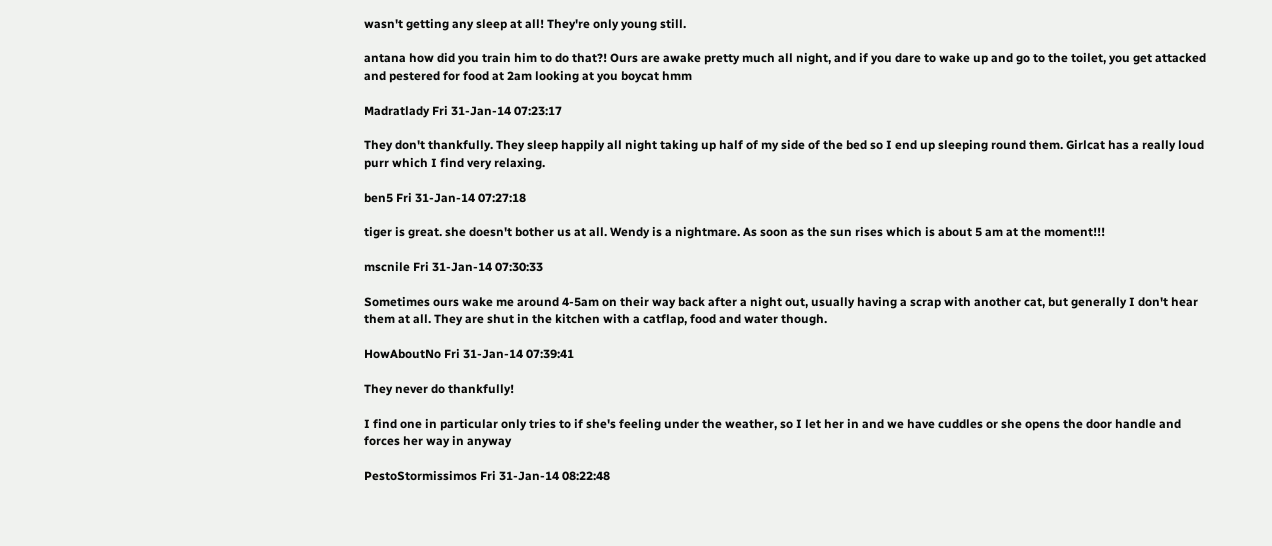wasn't getting any sleep at all! They're only young still.

antana how did you train him to do that?! Ours are awake pretty much all night, and if you dare to wake up and go to the toilet, you get attacked and pestered for food at 2am looking at you boycat hmm

Madratlady Fri 31-Jan-14 07:23:17

They don't thankfully. They sleep happily all night taking up half of my side of the bed so I end up sleeping round them. Girlcat has a really loud purr which I find very relaxing.

ben5 Fri 31-Jan-14 07:27:18

tiger is great. she doesn't bother us at all. Wendy is a nightmare. As soon as the sun rises which is about 5 am at the moment!!!

mscnile Fri 31-Jan-14 07:30:33

Sometimes ours wake me around 4-5am on their way back after a night out, usually having a scrap with another cat, but generally I don't hear them at all. They are shut in the kitchen with a catflap, food and water though.

HowAboutNo Fri 31-Jan-14 07:39:41

They never do thankfully!

I find one in particular only tries to if she's feeling under the weather, so I let her in and we have cuddles or she opens the door handle and forces her way in anyway

PestoStormissimos Fri 31-Jan-14 08:22:48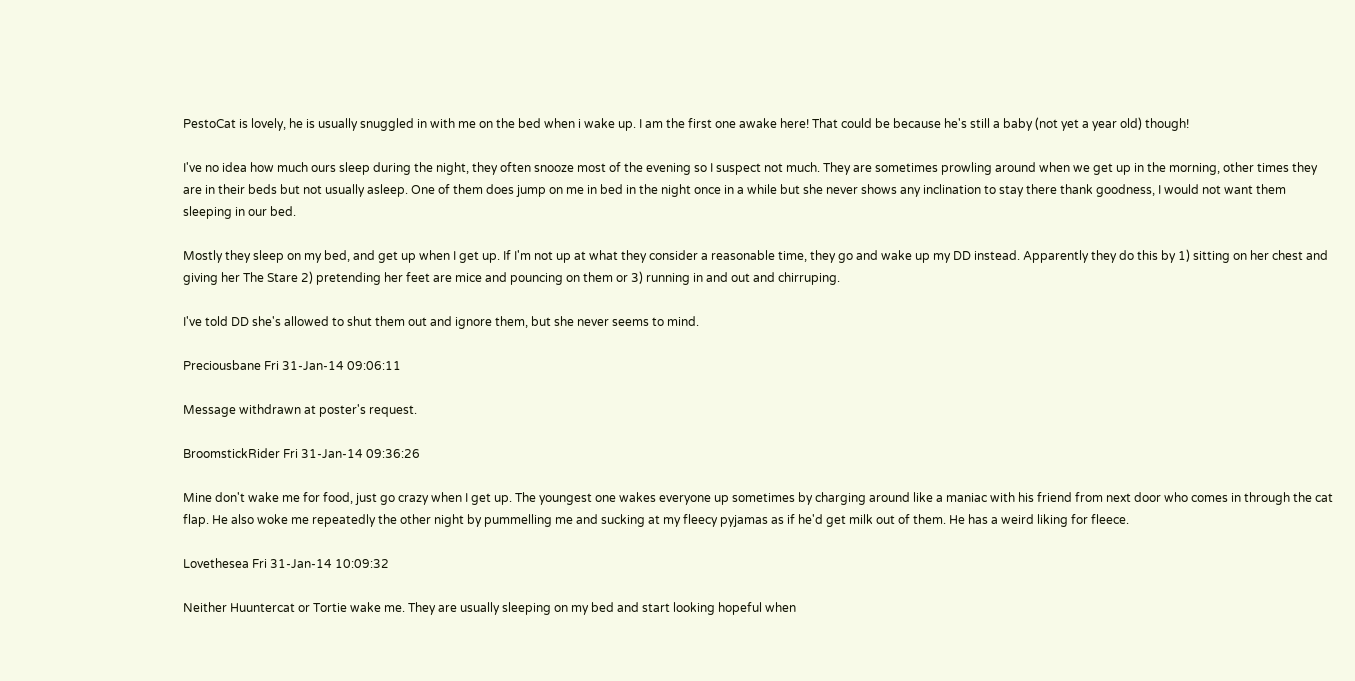PestoCat is lovely, he is usually snuggled in with me on the bed when i wake up. I am the first one awake here! That could be because he's still a baby (not yet a year old) though!

I've no idea how much ours sleep during the night, they often snooze most of the evening so I suspect not much. They are sometimes prowling around when we get up in the morning, other times they are in their beds but not usually asleep. One of them does jump on me in bed in the night once in a while but she never shows any inclination to stay there thank goodness, I would not want them sleeping in our bed.

Mostly they sleep on my bed, and get up when I get up. If I'm not up at what they consider a reasonable time, they go and wake up my DD instead. Apparently they do this by 1) sitting on her chest and giving her The Stare 2) pretending her feet are mice and pouncing on them or 3) running in and out and chirruping.

I've told DD she's allowed to shut them out and ignore them, but she never seems to mind.

Preciousbane Fri 31-Jan-14 09:06:11

Message withdrawn at poster's request.

BroomstickRider Fri 31-Jan-14 09:36:26

Mine don't wake me for food, just go crazy when I get up. The youngest one wakes everyone up sometimes by charging around like a maniac with his friend from next door who comes in through the cat flap. He also woke me repeatedly the other night by pummelling me and sucking at my fleecy pyjamas as if he'd get milk out of them. He has a weird liking for fleece.

Lovethesea Fri 31-Jan-14 10:09:32

Neither Huuntercat or Tortie wake me. They are usually sleeping on my bed and start looking hopeful when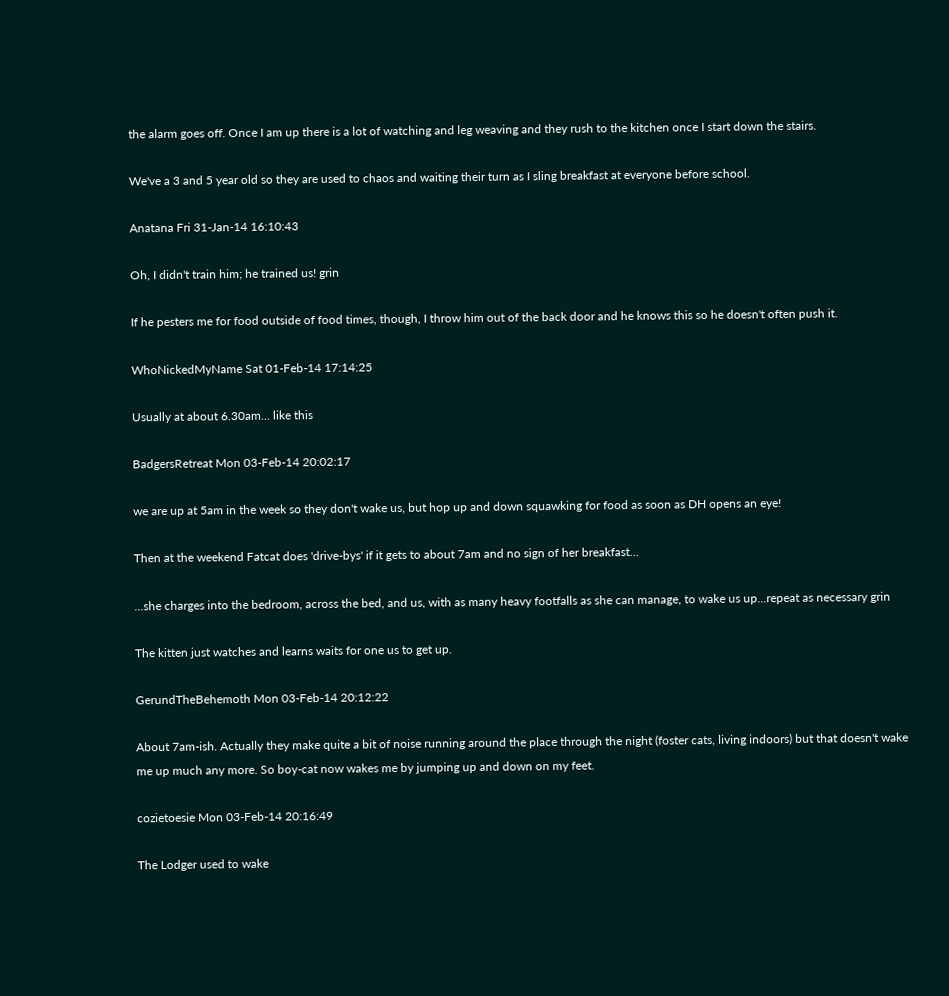the alarm goes off. Once I am up there is a lot of watching and leg weaving and they rush to the kitchen once I start down the stairs.

We've a 3 and 5 year old so they are used to chaos and waiting their turn as I sling breakfast at everyone before school.

Anatana Fri 31-Jan-14 16:10:43

Oh, I didn't train him; he trained us! grin

If he pesters me for food outside of food times, though, I throw him out of the back door and he knows this so he doesn't often push it.

WhoNickedMyName Sat 01-Feb-14 17:14:25

Usually at about 6.30am... like this

BadgersRetreat Mon 03-Feb-14 20:02:17

we are up at 5am in the week so they don't wake us, but hop up and down squawking for food as soon as DH opens an eye!

Then at the weekend Fatcat does 'drive-bys' if it gets to about 7am and no sign of her breakfast...

...she charges into the bedroom, across the bed, and us, with as many heavy footfalls as she can manage, to wake us up...repeat as necessary grin

The kitten just watches and learns waits for one us to get up.

GerundTheBehemoth Mon 03-Feb-14 20:12:22

About 7am-ish. Actually they make quite a bit of noise running around the place through the night (foster cats, living indoors) but that doesn't wake me up much any more. So boy-cat now wakes me by jumping up and down on my feet.

cozietoesie Mon 03-Feb-14 20:16:49

The Lodger used to wake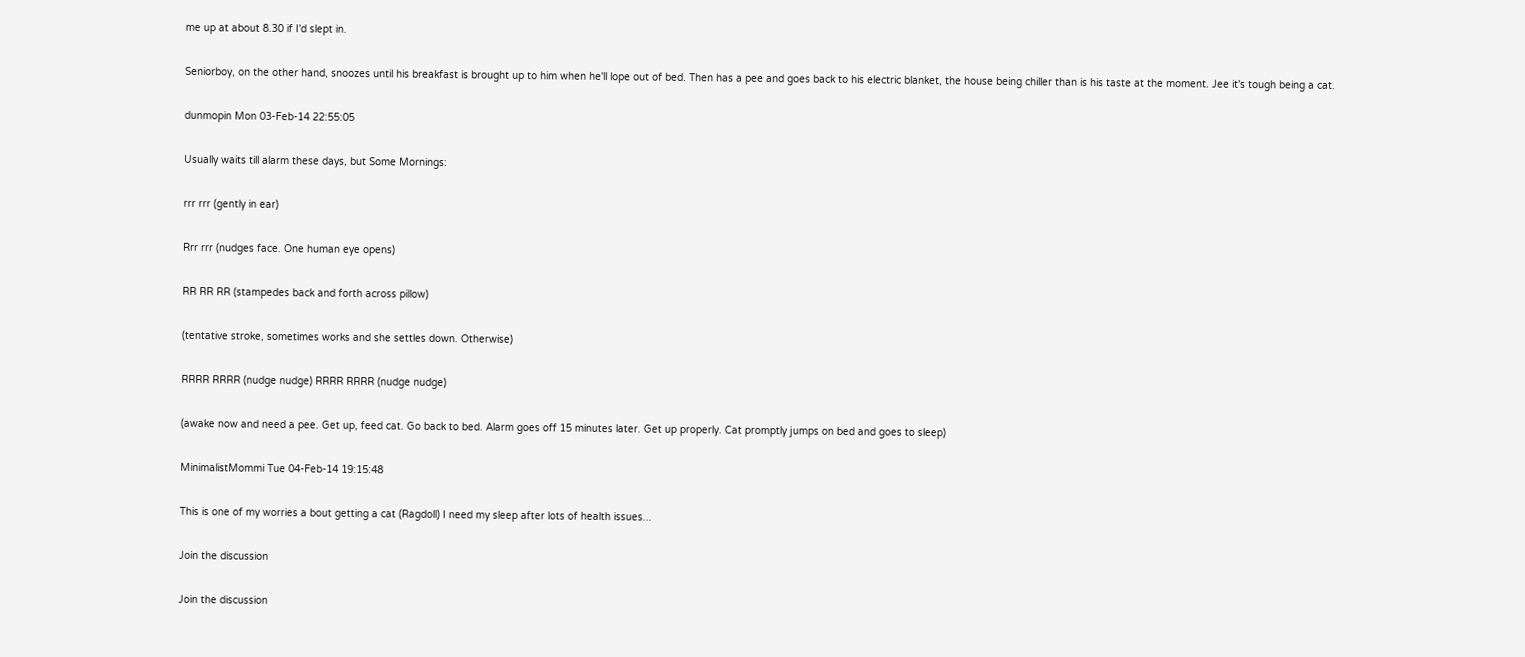me up at about 8.30 if I'd slept in.

Seniorboy, on the other hand, snoozes until his breakfast is brought up to him when he'll lope out of bed. Then has a pee and goes back to his electric blanket, the house being chiller than is his taste at the moment. Jee it's tough being a cat.

dunmopin Mon 03-Feb-14 22:55:05

Usually waits till alarm these days, but Some Mornings:

rrr rrr (gently in ear)

Rrr rrr (nudges face. One human eye opens)

RR RR RR (stampedes back and forth across pillow)

(tentative stroke, sometimes works and she settles down. Otherwise)

RRRR RRRR (nudge nudge) RRRR RRRR (nudge nudge)

(awake now and need a pee. Get up, feed cat. Go back to bed. Alarm goes off 15 minutes later. Get up properly. Cat promptly jumps on bed and goes to sleep)

MinimalistMommi Tue 04-Feb-14 19:15:48

This is one of my worries a bout getting a cat (Ragdoll) I need my sleep after lots of health issues...

Join the discussion

Join the discussion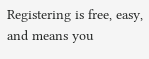Registering is free, easy, and means you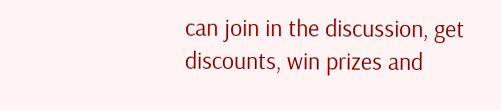can join in the discussion, get discounts, win prizes and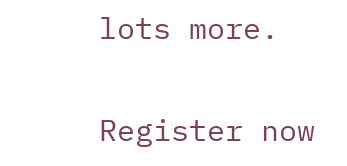lots more.

Register now